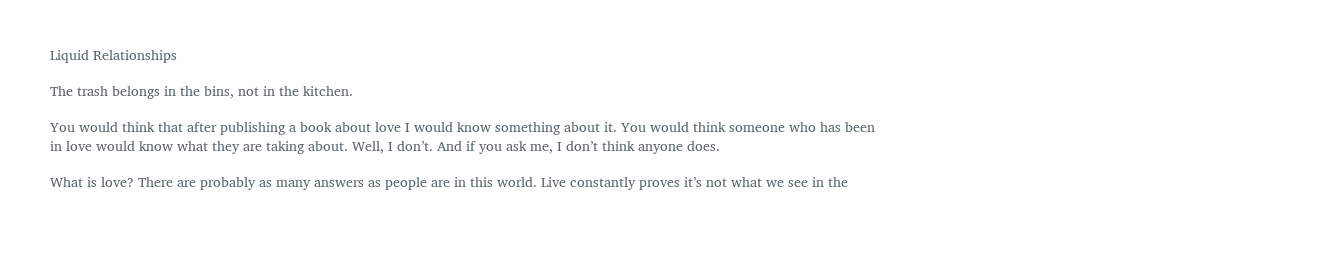Liquid Relationships

The trash belongs in the bins, not in the kitchen.

You would think that after publishing a book about love I would know something about it. You would think someone who has been in love would know what they are taking about. Well, I don’t. And if you ask me, I don’t think anyone does.

What is love? There are probably as many answers as people are in this world. Live constantly proves it’s not what we see in the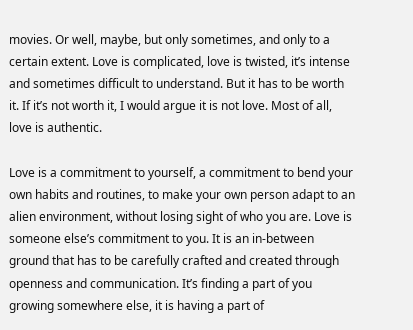movies. Or well, maybe, but only sometimes, and only to a certain extent. Love is complicated, love is twisted, it’s intense and sometimes difficult to understand. But it has to be worth it. If it’s not worth it, I would argue it is not love. Most of all, love is authentic.

Love is a commitment to yourself, a commitment to bend your own habits and routines, to make your own person adapt to an alien environment, without losing sight of who you are. Love is someone else’s commitment to you. It is an in-between ground that has to be carefully crafted and created through openness and communication. It’s finding a part of you growing somewhere else, it is having a part of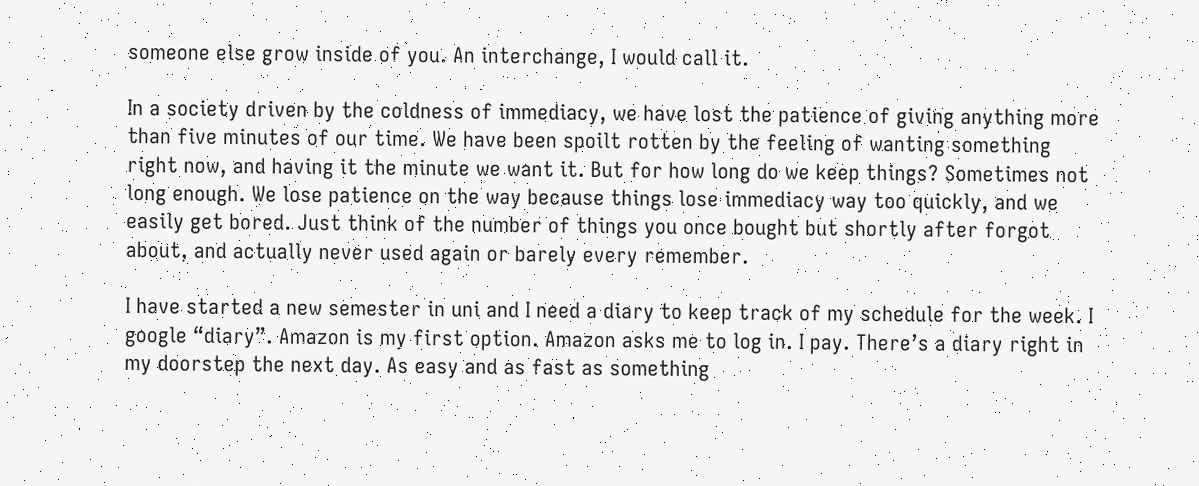someone else grow inside of you. An interchange, I would call it.

In a society driven by the coldness of immediacy, we have lost the patience of giving anything more than five minutes of our time. We have been spoilt rotten by the feeling of wanting something right now, and having it the minute we want it. But for how long do we keep things? Sometimes not long enough. We lose patience on the way because things lose immediacy way too quickly, and we easily get bored. Just think of the number of things you once bought but shortly after forgot about, and actually never used again or barely every remember.

I have started a new semester in uni and I need a diary to keep track of my schedule for the week. I google “diary”. Amazon is my first option. Amazon asks me to log in. I pay. There’s a diary right in my doorstep the next day. As easy and as fast as something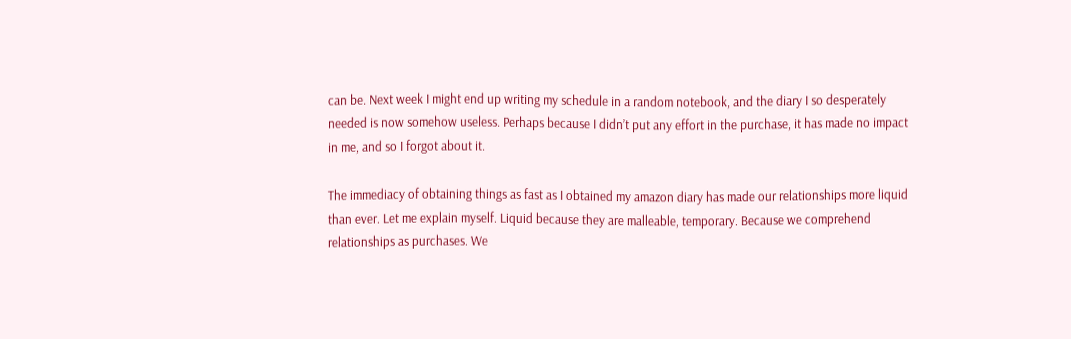can be. Next week I might end up writing my schedule in a random notebook, and the diary I so desperately needed is now somehow useless. Perhaps because I didn’t put any effort in the purchase, it has made no impact in me, and so I forgot about it.

The immediacy of obtaining things as fast as I obtained my amazon diary has made our relationships more liquid than ever. Let me explain myself. Liquid because they are malleable, temporary. Because we comprehend relationships as purchases. We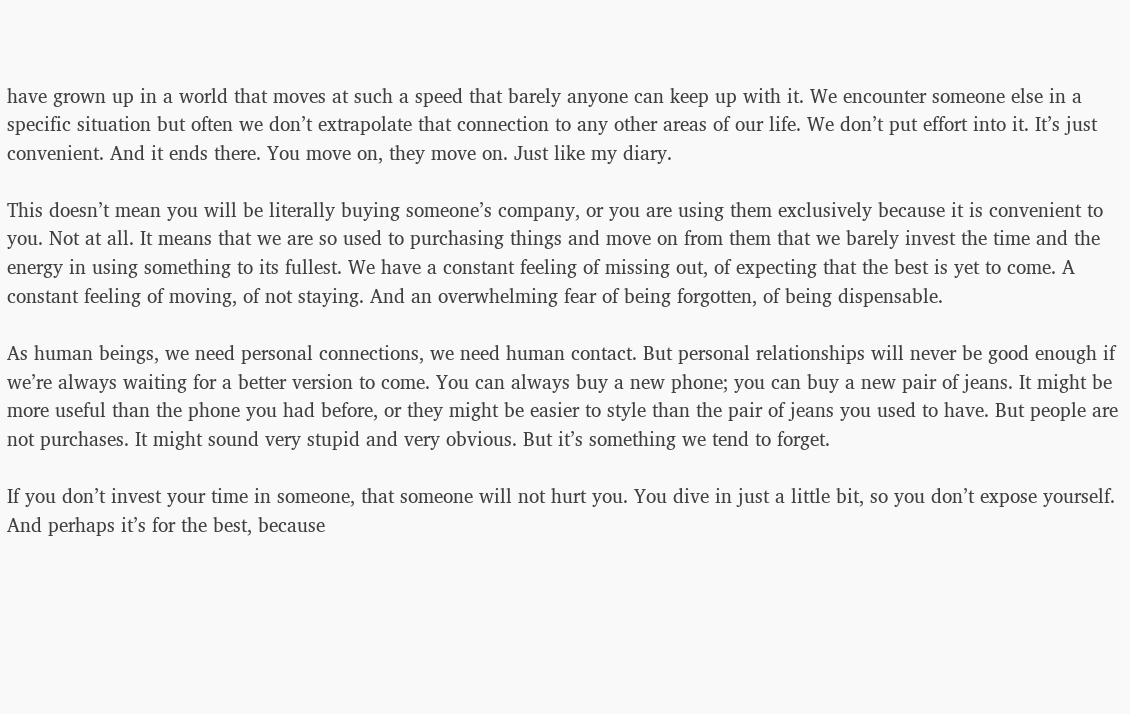have grown up in a world that moves at such a speed that barely anyone can keep up with it. We encounter someone else in a specific situation but often we don’t extrapolate that connection to any other areas of our life. We don’t put effort into it. It’s just convenient. And it ends there. You move on, they move on. Just like my diary.

This doesn’t mean you will be literally buying someone’s company, or you are using them exclusively because it is convenient to you. Not at all. It means that we are so used to purchasing things and move on from them that we barely invest the time and the energy in using something to its fullest. We have a constant feeling of missing out, of expecting that the best is yet to come. A constant feeling of moving, of not staying. And an overwhelming fear of being forgotten, of being dispensable.

As human beings, we need personal connections, we need human contact. But personal relationships will never be good enough if we’re always waiting for a better version to come. You can always buy a new phone; you can buy a new pair of jeans. It might be more useful than the phone you had before, or they might be easier to style than the pair of jeans you used to have. But people are not purchases. It might sound very stupid and very obvious. But it’s something we tend to forget.

If you don’t invest your time in someone, that someone will not hurt you. You dive in just a little bit, so you don’t expose yourself. And perhaps it’s for the best, because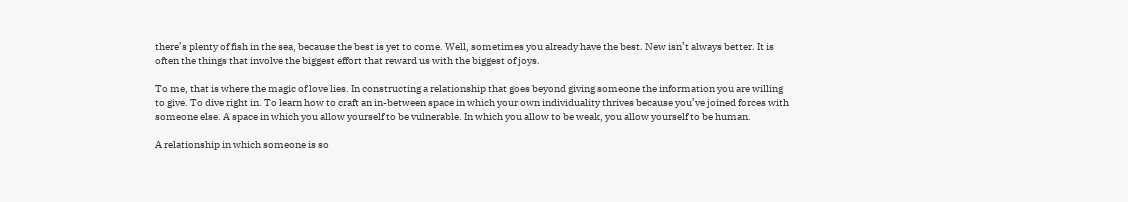there’s plenty of fish in the sea, because the best is yet to come. Well, sometimes you already have the best. New isn’t always better. It is often the things that involve the biggest effort that reward us with the biggest of joys.

To me, that is where the magic of love lies. In constructing a relationship that goes beyond giving someone the information you are willing to give. To dive right in. To learn how to craft an in-between space in which your own individuality thrives because you’ve joined forces with someone else. A space in which you allow yourself to be vulnerable. In which you allow to be weak, you allow yourself to be human.

A relationship in which someone is so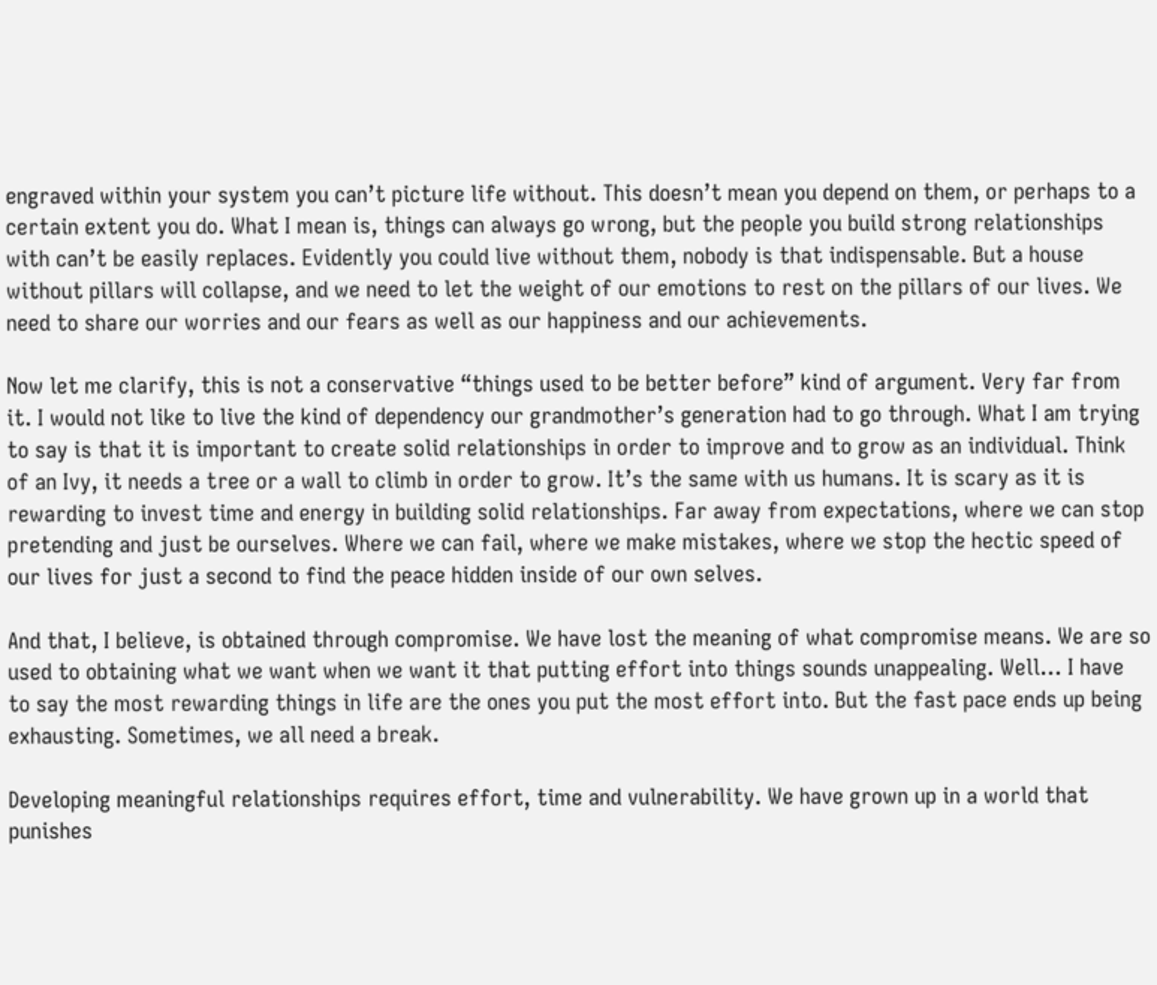engraved within your system you can’t picture life without. This doesn’t mean you depend on them, or perhaps to a certain extent you do. What I mean is, things can always go wrong, but the people you build strong relationships with can’t be easily replaces. Evidently you could live without them, nobody is that indispensable. But a house without pillars will collapse, and we need to let the weight of our emotions to rest on the pillars of our lives. We need to share our worries and our fears as well as our happiness and our achievements.

Now let me clarify, this is not a conservative “things used to be better before” kind of argument. Very far from it. I would not like to live the kind of dependency our grandmother’s generation had to go through. What I am trying to say is that it is important to create solid relationships in order to improve and to grow as an individual. Think of an Ivy, it needs a tree or a wall to climb in order to grow. It’s the same with us humans. It is scary as it is rewarding to invest time and energy in building solid relationships. Far away from expectations, where we can stop pretending and just be ourselves. Where we can fail, where we make mistakes, where we stop the hectic speed of our lives for just a second to find the peace hidden inside of our own selves.

And that, I believe, is obtained through compromise. We have lost the meaning of what compromise means. We are so used to obtaining what we want when we want it that putting effort into things sounds unappealing. Well… I have to say the most rewarding things in life are the ones you put the most effort into. But the fast pace ends up being exhausting. Sometimes, we all need a break.

Developing meaningful relationships requires effort, time and vulnerability. We have grown up in a world that punishes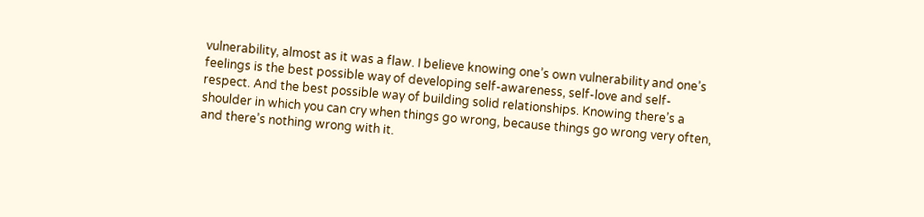vulnerability, almost as it was a flaw. I believe knowing one’s own vulnerability and one’s feelings is the best possible way of developing self-awareness, self-love and self-respect. And the best possible way of building solid relationships. Knowing there’s a shoulder in which you can cry when things go wrong, because things go wrong very often, and there’s nothing wrong with it.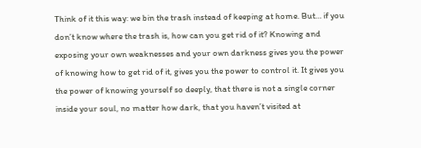Think of it this way: we bin the trash instead of keeping at home. But… if you don’t know where the trash is, how can you get rid of it? Knowing and exposing your own weaknesses and your own darkness gives you the power of knowing how to get rid of it, gives you the power to control it. It gives you the power of knowing yourself so deeply, that there is not a single corner inside your soul, no matter how dark, that you haven’t visited at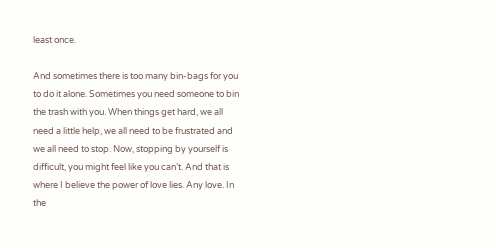least once.

And sometimes there is too many bin-bags for you to do it alone. Sometimes you need someone to bin the trash with you. When things get hard, we all need a little help, we all need to be frustrated and we all need to stop. Now, stopping by yourself is difficult, you might feel like you can’t. And that is where I believe the power of love lies. Any love. In the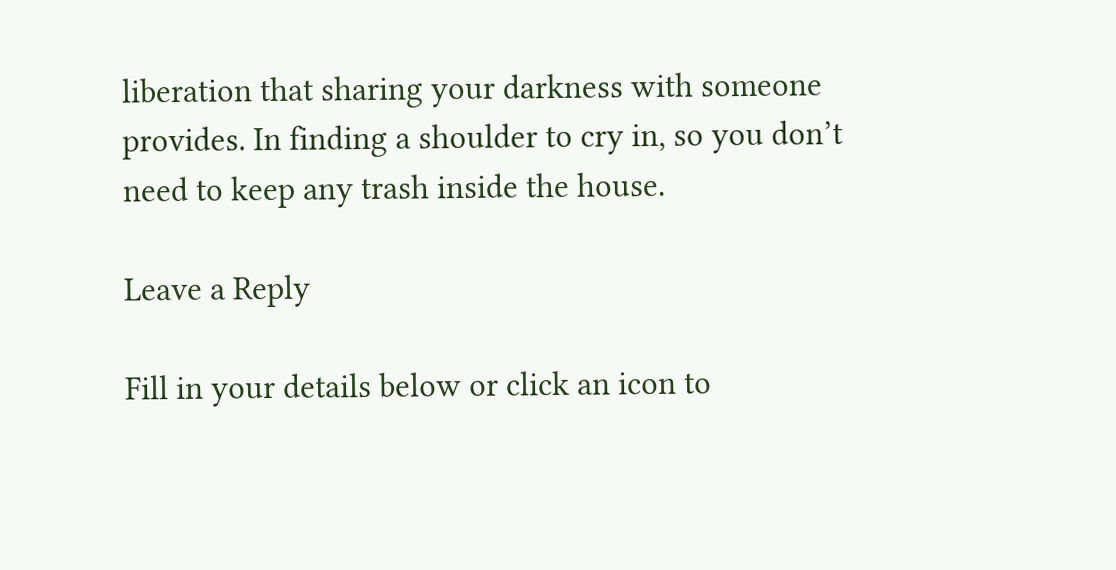liberation that sharing your darkness with someone provides. In finding a shoulder to cry in, so you don’t need to keep any trash inside the house.

Leave a Reply

Fill in your details below or click an icon to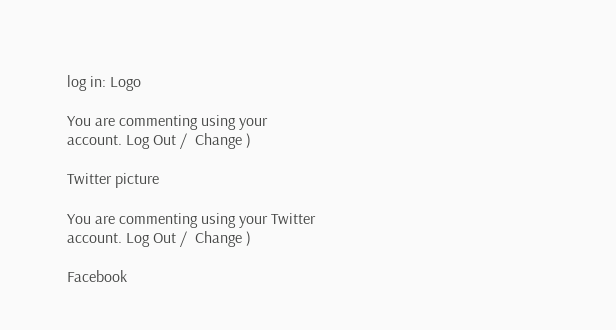log in: Logo

You are commenting using your account. Log Out /  Change )

Twitter picture

You are commenting using your Twitter account. Log Out /  Change )

Facebook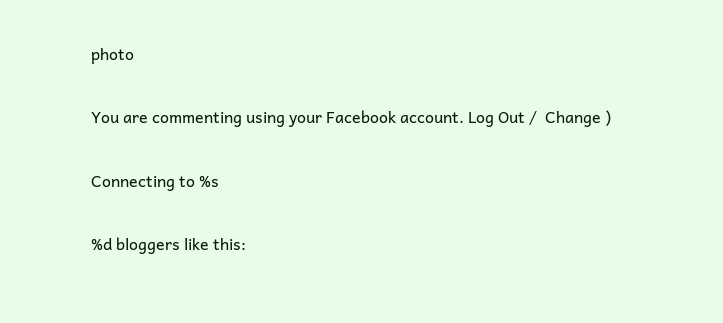photo

You are commenting using your Facebook account. Log Out /  Change )

Connecting to %s

%d bloggers like this: